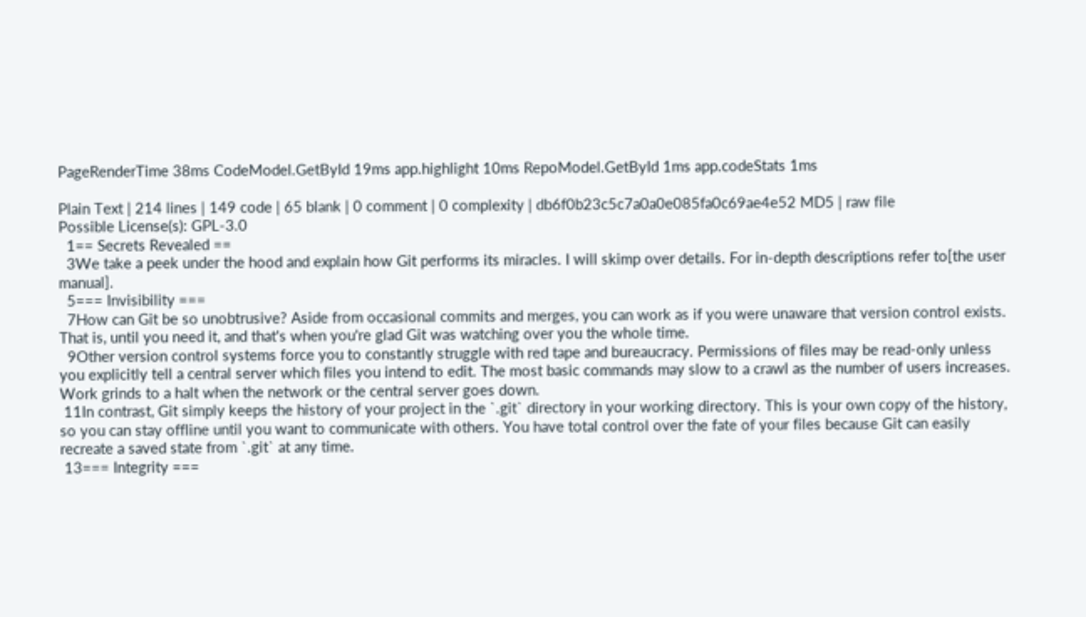PageRenderTime 38ms CodeModel.GetById 19ms app.highlight 10ms RepoModel.GetById 1ms app.codeStats 1ms

Plain Text | 214 lines | 149 code | 65 blank | 0 comment | 0 complexity | db6f0b23c5c7a0a0e085fa0c69ae4e52 MD5 | raw file
Possible License(s): GPL-3.0
  1== Secrets Revealed ==
  3We take a peek under the hood and explain how Git performs its miracles. I will skimp over details. For in-depth descriptions refer to[the user manual].
  5=== Invisibility ===
  7How can Git be so unobtrusive? Aside from occasional commits and merges, you can work as if you were unaware that version control exists. That is, until you need it, and that's when you're glad Git was watching over you the whole time.
  9Other version control systems force you to constantly struggle with red tape and bureaucracy. Permissions of files may be read-only unless you explicitly tell a central server which files you intend to edit. The most basic commands may slow to a crawl as the number of users increases. Work grinds to a halt when the network or the central server goes down.
 11In contrast, Git simply keeps the history of your project in the `.git` directory in your working directory. This is your own copy of the history, so you can stay offline until you want to communicate with others. You have total control over the fate of your files because Git can easily recreate a saved state from `.git` at any time.
 13=== Integrity ===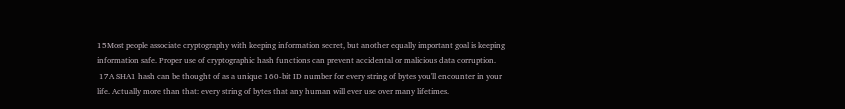15Most people associate cryptography with keeping information secret, but another equally important goal is keeping information safe. Proper use of cryptographic hash functions can prevent accidental or malicious data corruption.
 17A SHA1 hash can be thought of as a unique 160-bit ID number for every string of bytes you'll encounter in your life. Actually more than that: every string of bytes that any human will ever use over many lifetimes.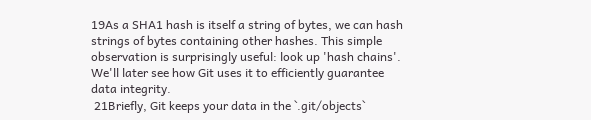19As a SHA1 hash is itself a string of bytes, we can hash strings of bytes containing other hashes. This simple observation is surprisingly useful: look up 'hash chains'. We'll later see how Git uses it to efficiently guarantee data integrity.
 21Briefly, Git keeps your data in the `.git/objects`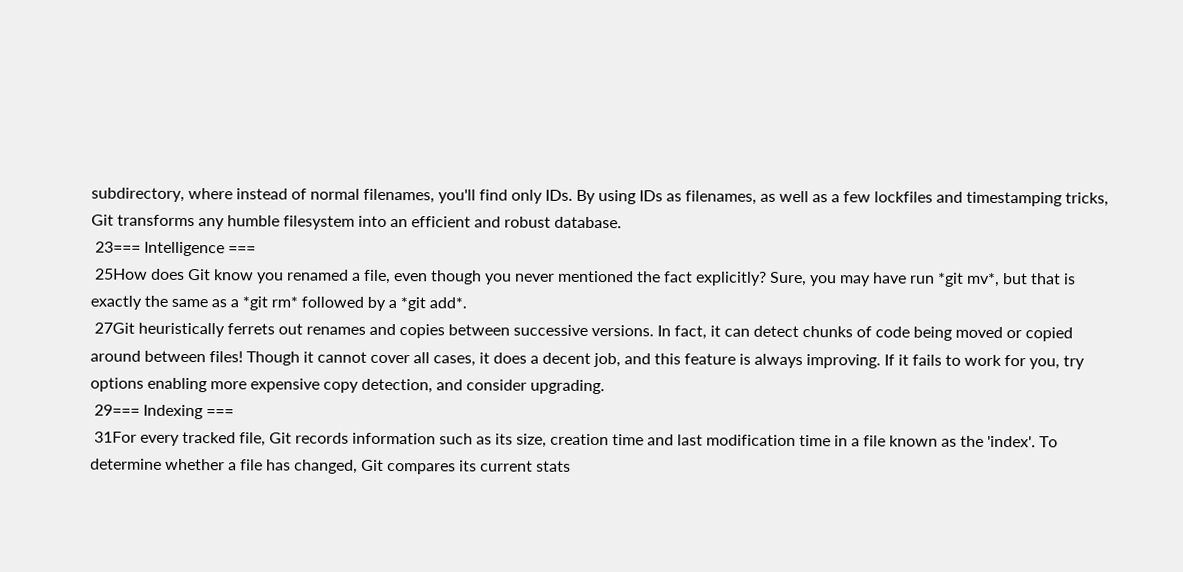subdirectory, where instead of normal filenames, you'll find only IDs. By using IDs as filenames, as well as a few lockfiles and timestamping tricks, Git transforms any humble filesystem into an efficient and robust database.
 23=== Intelligence ===
 25How does Git know you renamed a file, even though you never mentioned the fact explicitly? Sure, you may have run *git mv*, but that is exactly the same as a *git rm* followed by a *git add*.
 27Git heuristically ferrets out renames and copies between successive versions. In fact, it can detect chunks of code being moved or copied around between files! Though it cannot cover all cases, it does a decent job, and this feature is always improving. If it fails to work for you, try options enabling more expensive copy detection, and consider upgrading.
 29=== Indexing ===
 31For every tracked file, Git records information such as its size, creation time and last modification time in a file known as the 'index'. To determine whether a file has changed, Git compares its current stats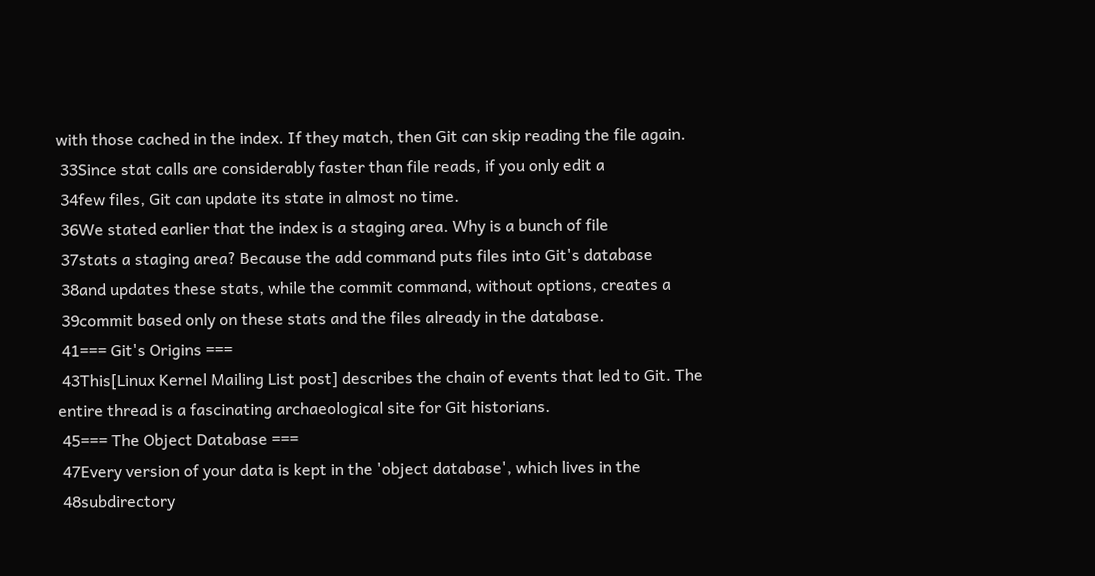with those cached in the index. If they match, then Git can skip reading the file again.
 33Since stat calls are considerably faster than file reads, if you only edit a
 34few files, Git can update its state in almost no time.
 36We stated earlier that the index is a staging area. Why is a bunch of file
 37stats a staging area? Because the add command puts files into Git's database
 38and updates these stats, while the commit command, without options, creates a
 39commit based only on these stats and the files already in the database.
 41=== Git's Origins ===
 43This[Linux Kernel Mailing List post] describes the chain of events that led to Git. The entire thread is a fascinating archaeological site for Git historians.
 45=== The Object Database ===
 47Every version of your data is kept in the 'object database', which lives in the
 48subdirectory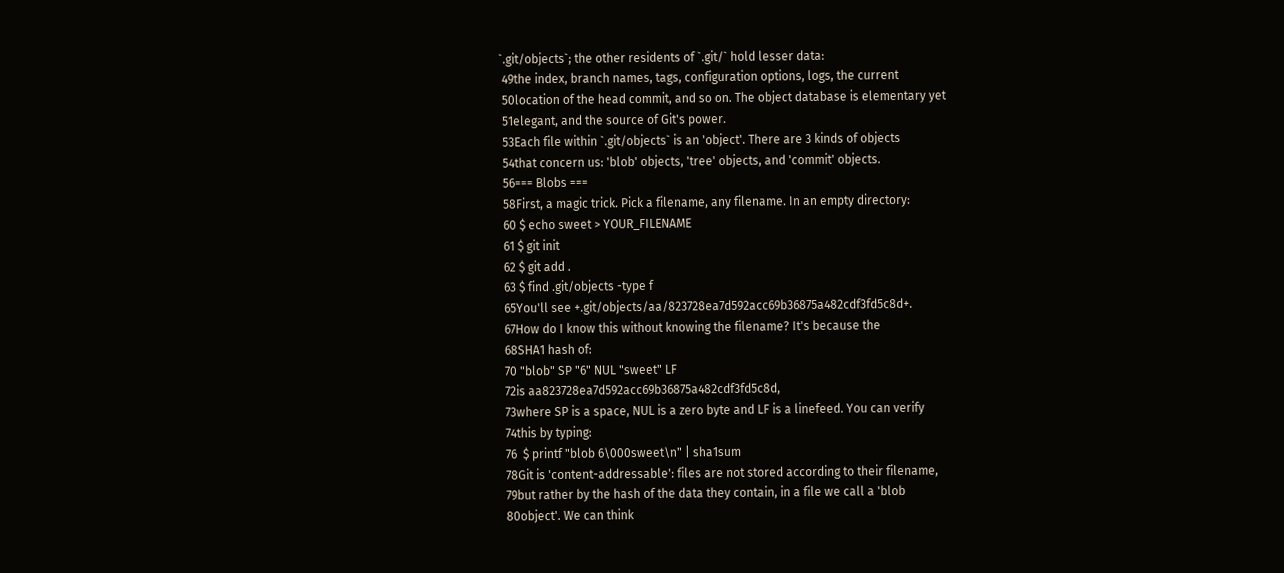`.git/objects`; the other residents of `.git/` hold lesser data:
 49the index, branch names, tags, configuration options, logs, the current
 50location of the head commit, and so on. The object database is elementary yet
 51elegant, and the source of Git's power.
 53Each file within `.git/objects` is an 'object'. There are 3 kinds of objects
 54that concern us: 'blob' objects, 'tree' objects, and 'commit' objects.
 56=== Blobs ===
 58First, a magic trick. Pick a filename, any filename. In an empty directory:
 60 $ echo sweet > YOUR_FILENAME
 61 $ git init
 62 $ git add .
 63 $ find .git/objects -type f
 65You'll see +.git/objects/aa/823728ea7d592acc69b36875a482cdf3fd5c8d+.
 67How do I know this without knowing the filename? It's because the
 68SHA1 hash of:
 70 "blob" SP "6" NUL "sweet" LF
 72is aa823728ea7d592acc69b36875a482cdf3fd5c8d,
 73where SP is a space, NUL is a zero byte and LF is a linefeed. You can verify
 74this by typing:
 76  $ printf "blob 6\000sweet\n" | sha1sum
 78Git is 'content-addressable': files are not stored according to their filename,
 79but rather by the hash of the data they contain, in a file we call a 'blob
 80object'. We can think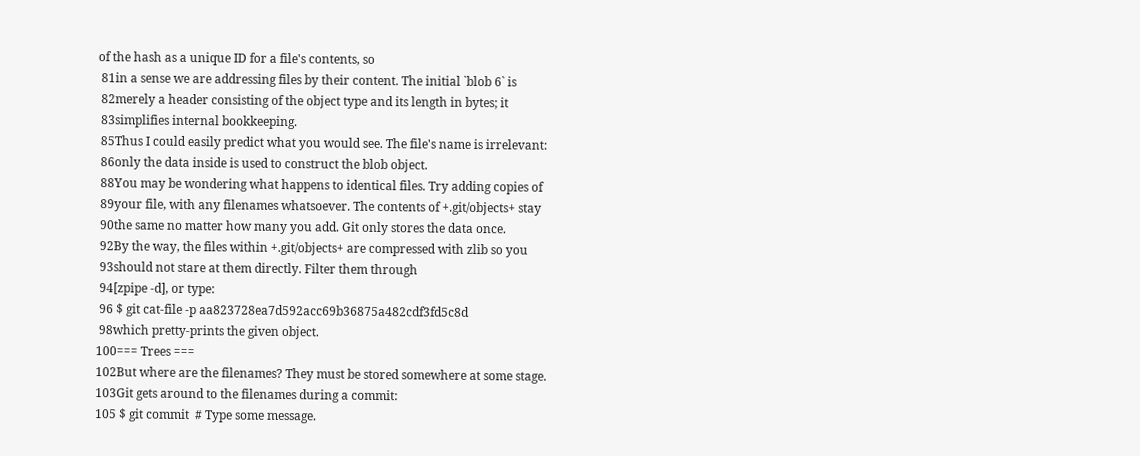of the hash as a unique ID for a file's contents, so
 81in a sense we are addressing files by their content. The initial `blob 6` is
 82merely a header consisting of the object type and its length in bytes; it
 83simplifies internal bookkeeping.
 85Thus I could easily predict what you would see. The file's name is irrelevant:
 86only the data inside is used to construct the blob object.
 88You may be wondering what happens to identical files. Try adding copies of
 89your file, with any filenames whatsoever. The contents of +.git/objects+ stay
 90the same no matter how many you add. Git only stores the data once.
 92By the way, the files within +.git/objects+ are compressed with zlib so you
 93should not stare at them directly. Filter them through
 94[zpipe -d], or type:
 96 $ git cat-file -p aa823728ea7d592acc69b36875a482cdf3fd5c8d
 98which pretty-prints the given object.
100=== Trees ===
102But where are the filenames? They must be stored somewhere at some stage.
103Git gets around to the filenames during a commit:
105 $ git commit  # Type some message.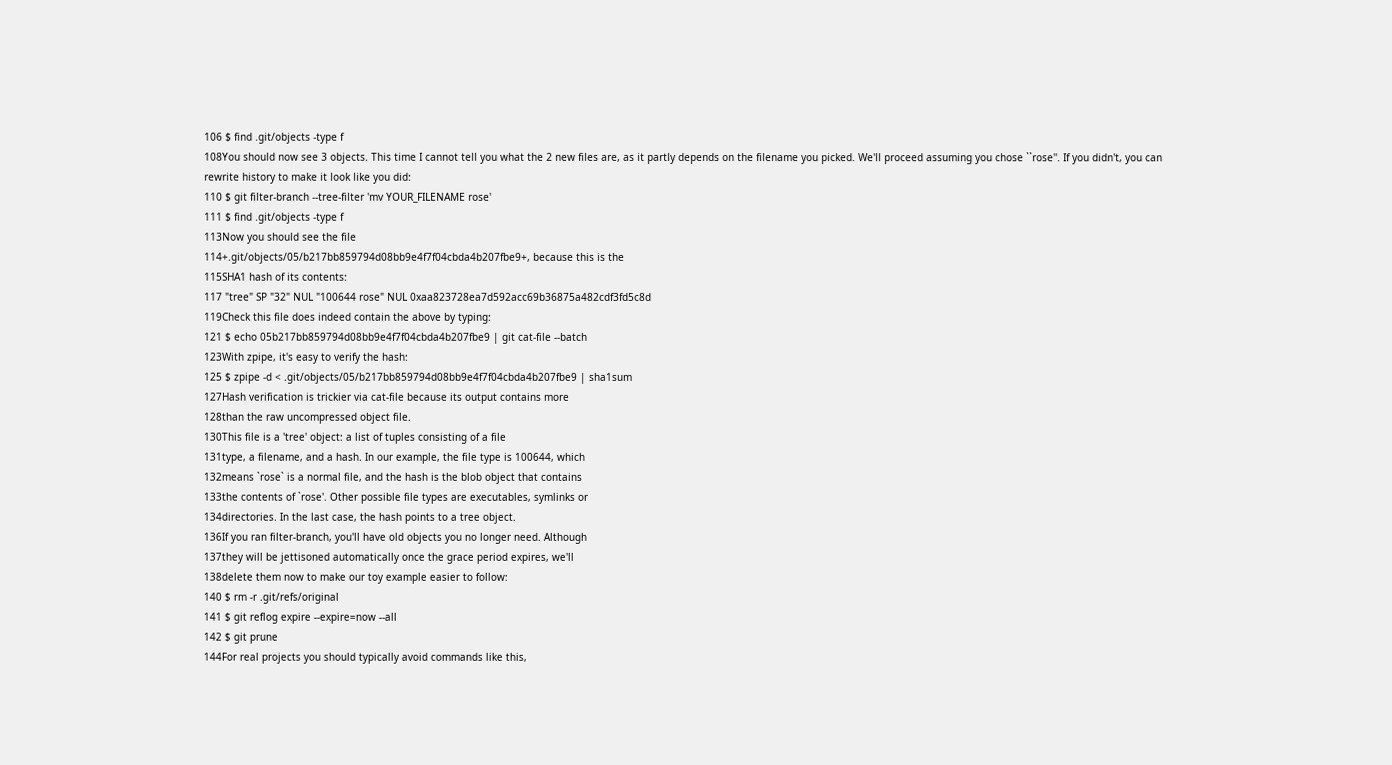106 $ find .git/objects -type f
108You should now see 3 objects. This time I cannot tell you what the 2 new files are, as it partly depends on the filename you picked. We'll proceed assuming you chose ``rose''. If you didn't, you can rewrite history to make it look like you did:
110 $ git filter-branch --tree-filter 'mv YOUR_FILENAME rose'
111 $ find .git/objects -type f
113Now you should see the file
114+.git/objects/05/b217bb859794d08bb9e4f7f04cbda4b207fbe9+, because this is the
115SHA1 hash of its contents:
117 "tree" SP "32" NUL "100644 rose" NUL 0xaa823728ea7d592acc69b36875a482cdf3fd5c8d
119Check this file does indeed contain the above by typing:
121 $ echo 05b217bb859794d08bb9e4f7f04cbda4b207fbe9 | git cat-file --batch
123With zpipe, it's easy to verify the hash:
125 $ zpipe -d < .git/objects/05/b217bb859794d08bb9e4f7f04cbda4b207fbe9 | sha1sum
127Hash verification is trickier via cat-file because its output contains more
128than the raw uncompressed object file.
130This file is a 'tree' object: a list of tuples consisting of a file
131type, a filename, and a hash. In our example, the file type is 100644, which
132means `rose` is a normal file, and the hash is the blob object that contains
133the contents of `rose'. Other possible file types are executables, symlinks or
134directories. In the last case, the hash points to a tree object.
136If you ran filter-branch, you'll have old objects you no longer need. Although
137they will be jettisoned automatically once the grace period expires, we'll
138delete them now to make our toy example easier to follow:
140 $ rm -r .git/refs/original
141 $ git reflog expire --expire=now --all
142 $ git prune
144For real projects you should typically avoid commands like this,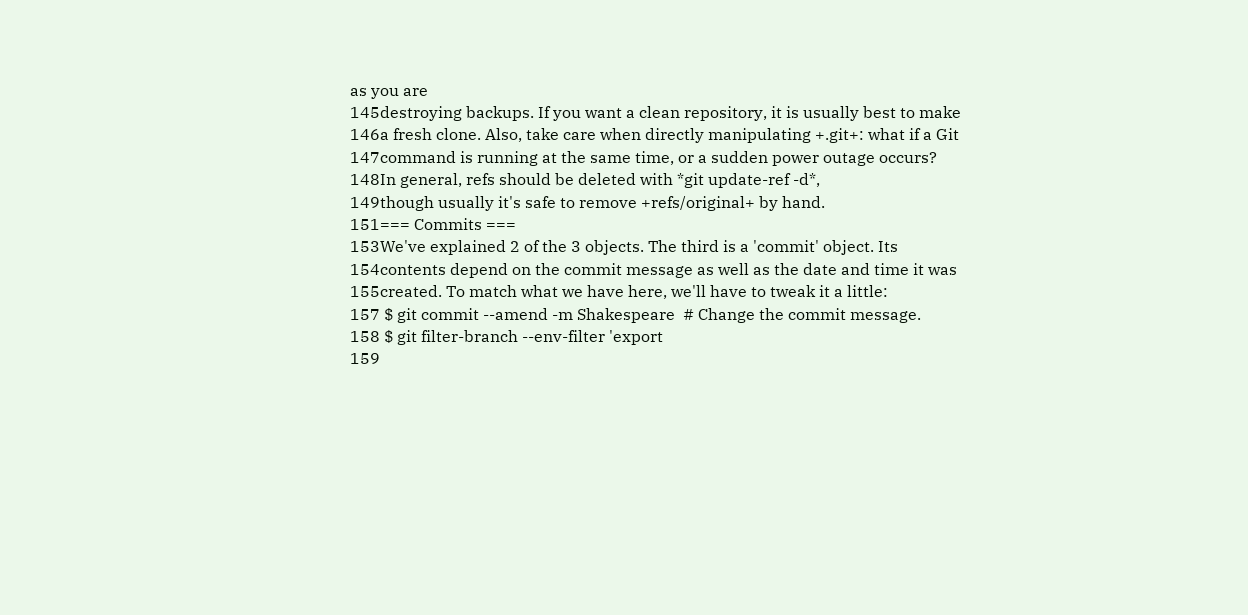as you are
145destroying backups. If you want a clean repository, it is usually best to make
146a fresh clone. Also, take care when directly manipulating +.git+: what if a Git
147command is running at the same time, or a sudden power outage occurs?
148In general, refs should be deleted with *git update-ref -d*,
149though usually it's safe to remove +refs/original+ by hand.
151=== Commits ===
153We've explained 2 of the 3 objects. The third is a 'commit' object. Its
154contents depend on the commit message as well as the date and time it was
155created. To match what we have here, we'll have to tweak it a little:
157 $ git commit --amend -m Shakespeare  # Change the commit message.
158 $ git filter-branch --env-filter 'export
159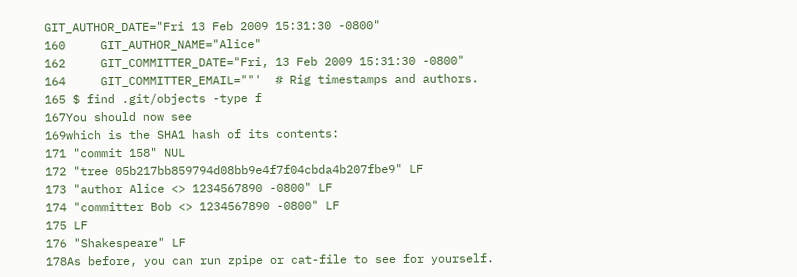GIT_AUTHOR_DATE="Fri 13 Feb 2009 15:31:30 -0800"
160     GIT_AUTHOR_NAME="Alice"
162     GIT_COMMITTER_DATE="Fri, 13 Feb 2009 15:31:30 -0800"
164     GIT_COMMITTER_EMAIL=""'  # Rig timestamps and authors.
165 $ find .git/objects -type f
167You should now see
169which is the SHA1 hash of its contents:
171 "commit 158" NUL
172 "tree 05b217bb859794d08bb9e4f7f04cbda4b207fbe9" LF
173 "author Alice <> 1234567890 -0800" LF
174 "committer Bob <> 1234567890 -0800" LF
175 LF
176 "Shakespeare" LF
178As before, you can run zpipe or cat-file to see for yourself.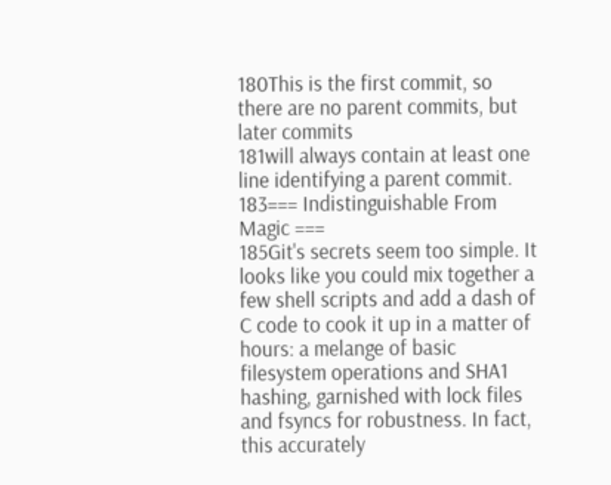180This is the first commit, so there are no parent commits, but later commits
181will always contain at least one line identifying a parent commit.
183=== Indistinguishable From Magic ===
185Git's secrets seem too simple. It looks like you could mix together a few shell scripts and add a dash of C code to cook it up in a matter of hours: a melange of basic filesystem operations and SHA1 hashing, garnished with lock files and fsyncs for robustness. In fact, this accurately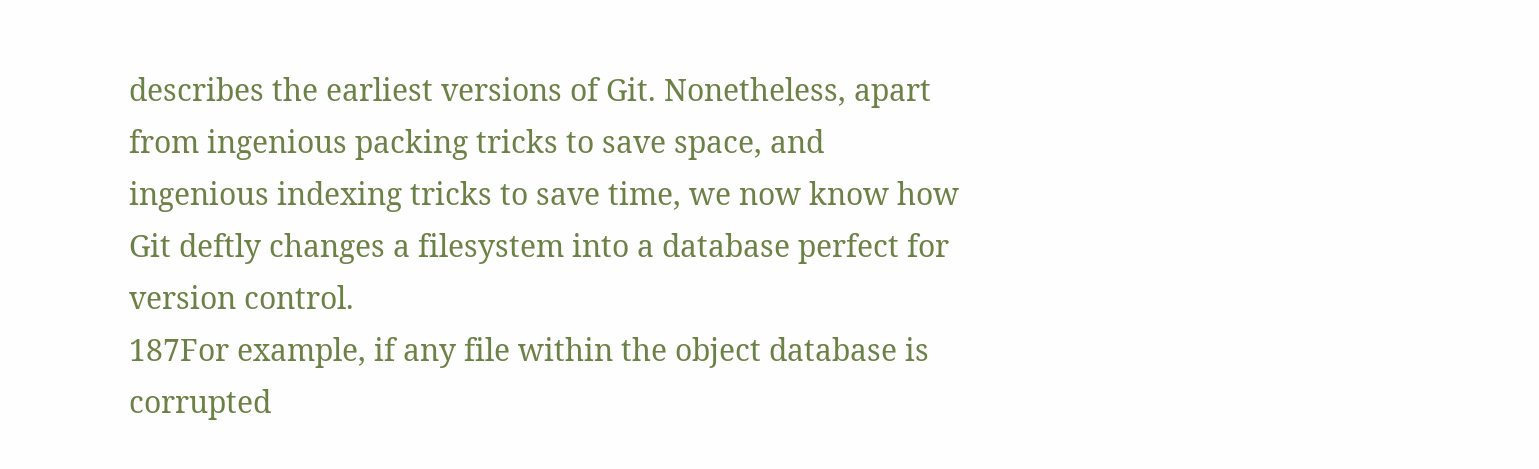describes the earliest versions of Git. Nonetheless, apart from ingenious packing tricks to save space, and ingenious indexing tricks to save time, we now know how Git deftly changes a filesystem into a database perfect for version control.
187For example, if any file within the object database is corrupted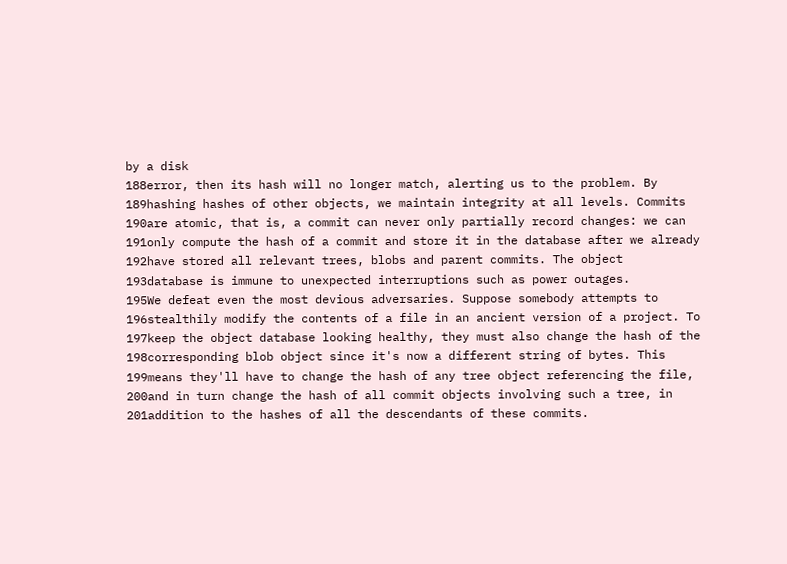by a disk
188error, then its hash will no longer match, alerting us to the problem. By
189hashing hashes of other objects, we maintain integrity at all levels. Commits
190are atomic, that is, a commit can never only partially record changes: we can
191only compute the hash of a commit and store it in the database after we already
192have stored all relevant trees, blobs and parent commits. The object
193database is immune to unexpected interruptions such as power outages.
195We defeat even the most devious adversaries. Suppose somebody attempts to
196stealthily modify the contents of a file in an ancient version of a project. To
197keep the object database looking healthy, they must also change the hash of the
198corresponding blob object since it's now a different string of bytes. This
199means they'll have to change the hash of any tree object referencing the file,
200and in turn change the hash of all commit objects involving such a tree, in
201addition to the hashes of all the descendants of these commits.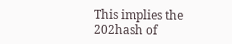This implies the
202hash of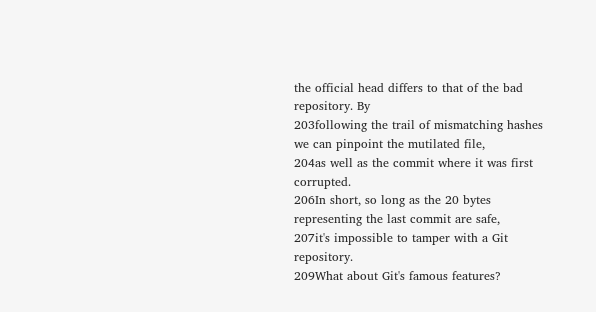the official head differs to that of the bad repository. By
203following the trail of mismatching hashes we can pinpoint the mutilated file,
204as well as the commit where it was first corrupted.
206In short, so long as the 20 bytes representing the last commit are safe,
207it's impossible to tamper with a Git repository.
209What about Git's famous features?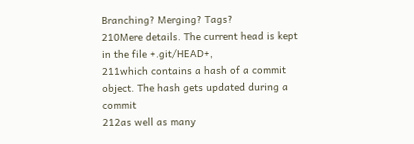Branching? Merging? Tags?
210Mere details. The current head is kept in the file +.git/HEAD+,
211which contains a hash of a commit object. The hash gets updated during a commit
212as well as many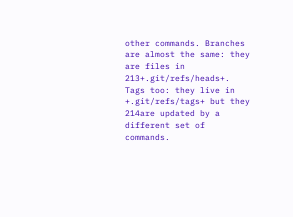other commands. Branches are almost the same: they are files in
213+.git/refs/heads+. Tags too: they live in +.git/refs/tags+ but they
214are updated by a different set of commands.